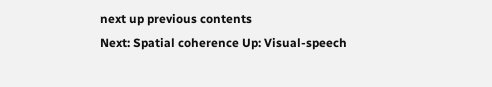next up previous contents
Next: Spatial coherence Up: Visual-speech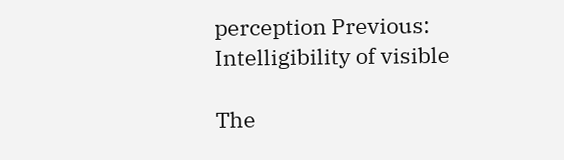perception Previous: Intelligibility of visible

The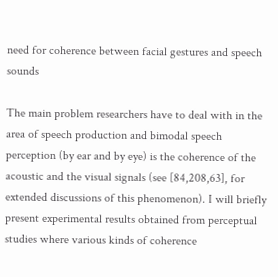need for coherence between facial gestures and speech sounds

The main problem researchers have to deal with in the area of speech production and bimodal speech perception (by ear and by eye) is the coherence of the acoustic and the visual signals (see [84,208,63], for extended discussions of this phenomenon). I will briefly present experimental results obtained from perceptual studies where various kinds of coherence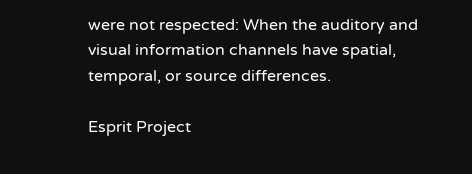were not respected: When the auditory and visual information channels have spatial, temporal, or source differences.

Esprit Project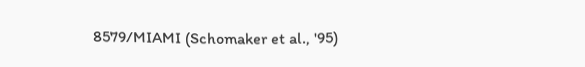8579/MIAMI (Schomaker et al., '95)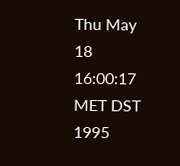Thu May 18 16:00:17 MET DST 1995